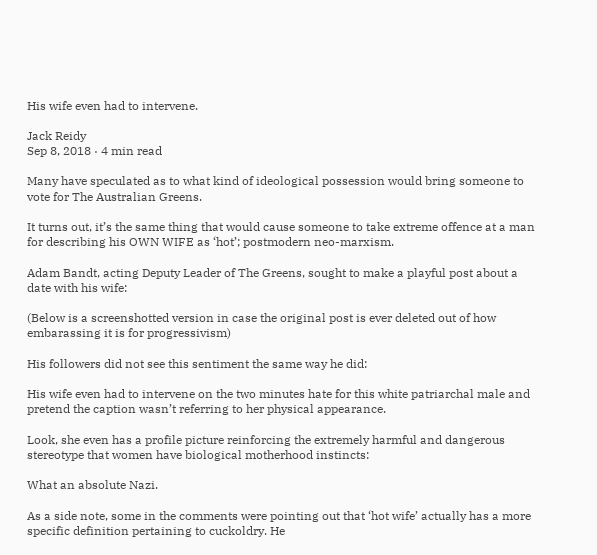His wife even had to intervene.

Jack Reidy
Sep 8, 2018 · 4 min read

Many have speculated as to what kind of ideological possession would bring someone to vote for The Australian Greens.

It turns out, it’s the same thing that would cause someone to take extreme offence at a man for describing his OWN WIFE as ‘hot’; postmodern neo-marxism.

Adam Bandt, acting Deputy Leader of The Greens, sought to make a playful post about a date with his wife:

(Below is a screenshotted version in case the original post is ever deleted out of how embarassing it is for progressivism)

His followers did not see this sentiment the same way he did:

His wife even had to intervene on the two minutes hate for this white patriarchal male and pretend the caption wasn’t referring to her physical appearance.

Look, she even has a profile picture reinforcing the extremely harmful and dangerous stereotype that women have biological motherhood instincts:

What an absolute Nazi.

As a side note, some in the comments were pointing out that ‘hot wife’ actually has a more specific definition pertaining to cuckoldry. He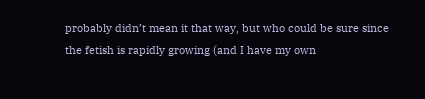probably didn’t mean it that way, but who could be sure since the fetish is rapidly growing (and I have my own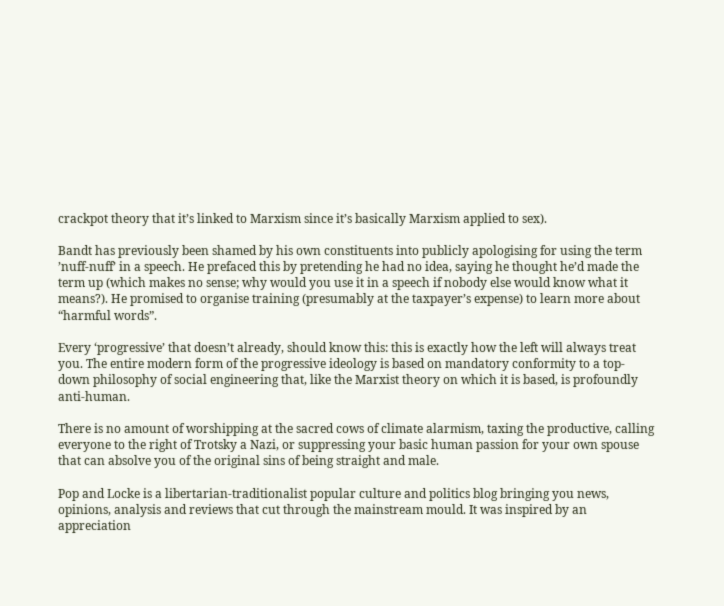crackpot theory that it’s linked to Marxism since it’s basically Marxism applied to sex).

Bandt has previously been shamed by his own constituents into publicly apologising for using the term ’nuff-nuff’ in a speech. He prefaced this by pretending he had no idea, saying he thought he’d made the term up (which makes no sense; why would you use it in a speech if nobody else would know what it means?). He promised to organise training (presumably at the taxpayer’s expense) to learn more about “harmful words”.

Every ‘progressive’ that doesn’t already, should know this: this is exactly how the left will always treat you. The entire modern form of the progressive ideology is based on mandatory conformity to a top-down philosophy of social engineering that, like the Marxist theory on which it is based, is profoundly anti-human.

There is no amount of worshipping at the sacred cows of climate alarmism, taxing the productive, calling everyone to the right of Trotsky a Nazi, or suppressing your basic human passion for your own spouse that can absolve you of the original sins of being straight and male.

Pop and Locke is a libertarian-traditionalist popular culture and politics blog bringing you news, opinions, analysis and reviews that cut through the mainstream mould. It was inspired by an appreciation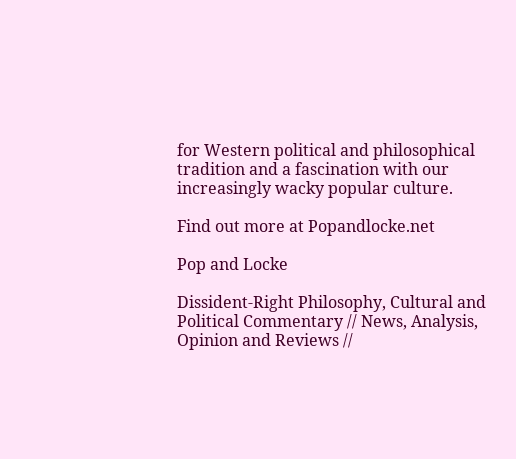for Western political and philosophical tradition and a fascination with our increasingly wacky popular culture.

Find out more at Popandlocke.net

Pop and Locke

Dissident-Right Philosophy, Cultural and Political Commentary // News, Analysis, Opinion and Reviews //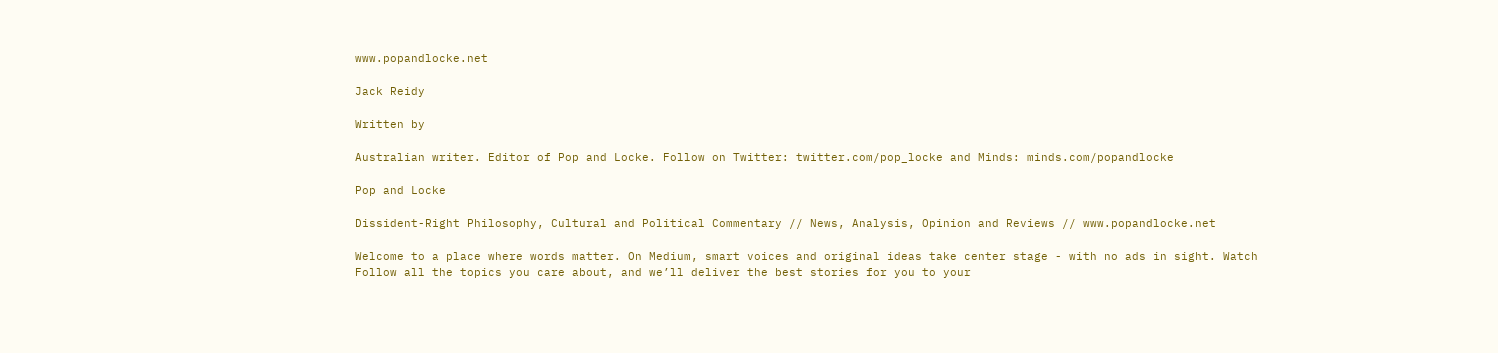www.popandlocke.net

Jack Reidy

Written by

Australian writer. Editor of Pop and Locke. Follow on Twitter: twitter.com/pop_locke and Minds: minds.com/popandlocke

Pop and Locke

Dissident-Right Philosophy, Cultural and Political Commentary // News, Analysis, Opinion and Reviews // www.popandlocke.net

Welcome to a place where words matter. On Medium, smart voices and original ideas take center stage - with no ads in sight. Watch
Follow all the topics you care about, and we’ll deliver the best stories for you to your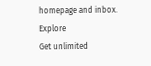homepage and inbox. Explore
Get unlimited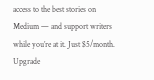access to the best stories on Medium — and support writers while you’re at it. Just $5/month. Upgrade